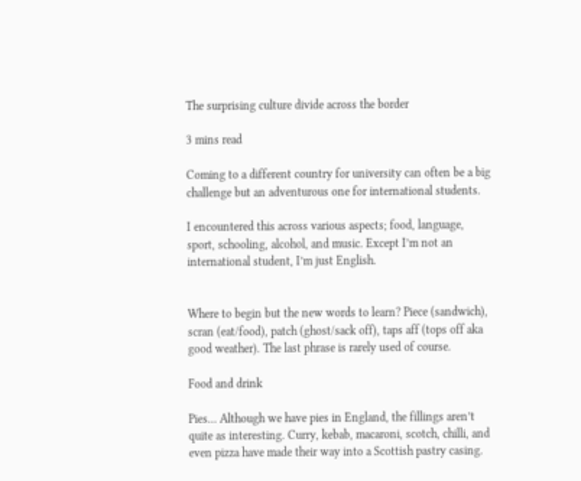The surprising culture divide across the border

3 mins read

Coming to a different country for university can often be a big challenge but an adventurous one for international students.

I encountered this across various aspects; food, language, sport, schooling, alcohol, and music. Except I’m not an international student, I’m just English.


Where to begin but the new words to learn? Piece (sandwich), scran (eat/food), patch (ghost/sack off), taps aff (tops off aka good weather). The last phrase is rarely used of course.

Food and drink

Pies… Although we have pies in England, the fillings aren’t quite as interesting. Curry, kebab, macaroni, scotch, chilli, and even pizza have made their way into a Scottish pastry casing.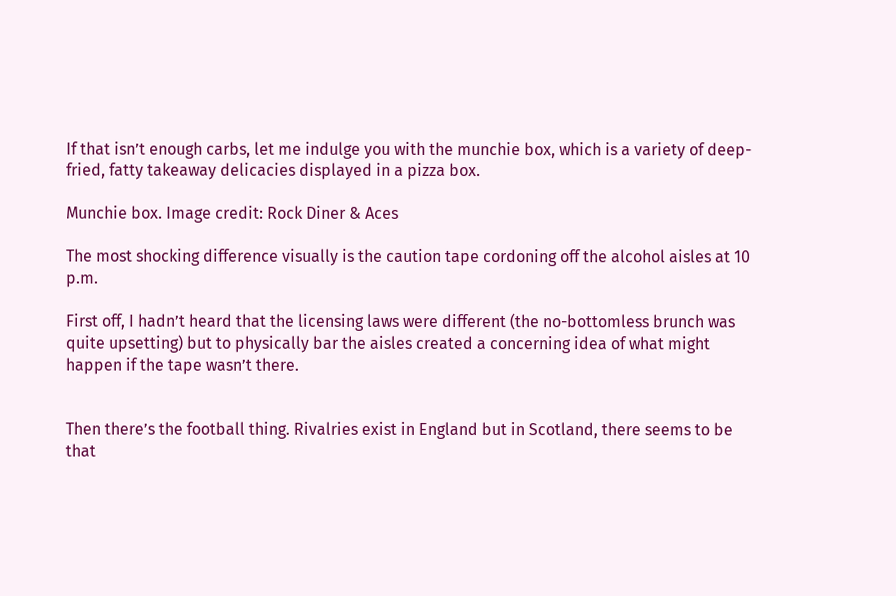If that isn’t enough carbs, let me indulge you with the munchie box, which is a variety of deep-fried, fatty takeaway delicacies displayed in a pizza box.

Munchie box. Image credit: Rock Diner & Aces

The most shocking difference visually is the caution tape cordoning off the alcohol aisles at 10 p.m.

First off, I hadn’t heard that the licensing laws were different (the no-bottomless brunch was quite upsetting) but to physically bar the aisles created a concerning idea of what might happen if the tape wasn’t there.


Then there’s the football thing. Rivalries exist in England but in Scotland, there seems to be that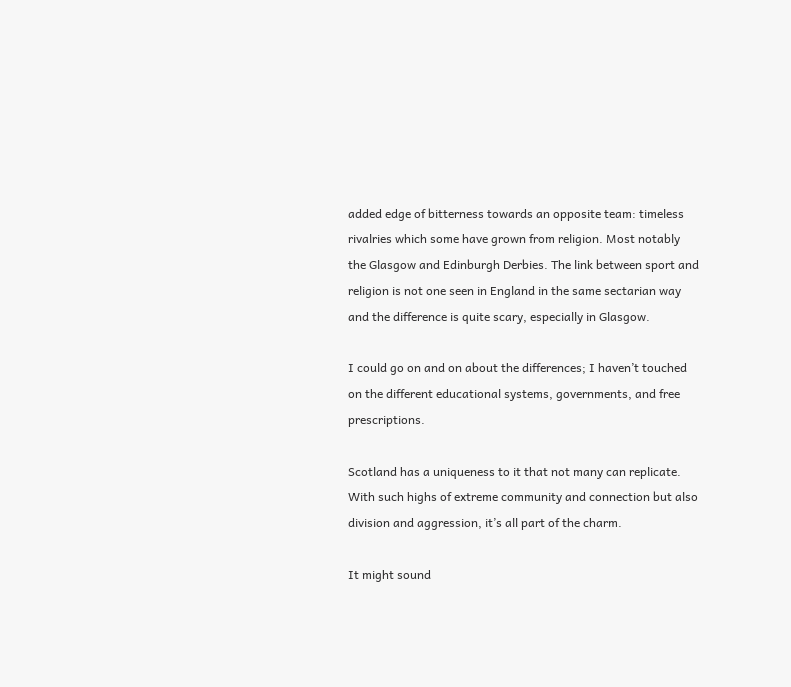added edge of bitterness towards an opposite team: timeless rivalries which some have grown from religion. Most notably the Glasgow and Edinburgh Derbies. The link between sport and religion is not one seen in England in the same sectarian way and the difference is quite scary, especially in Glasgow.

I could go on and on about the differences; I haven’t touched on the different educational systems, governments, and free prescriptions.

Scotland has a uniqueness to it that not many can replicate. With such highs of extreme community and connection but also division and aggression, it’s all part of the charm.

It might sound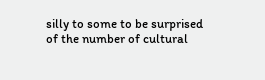silly to some to be surprised of the number of cultural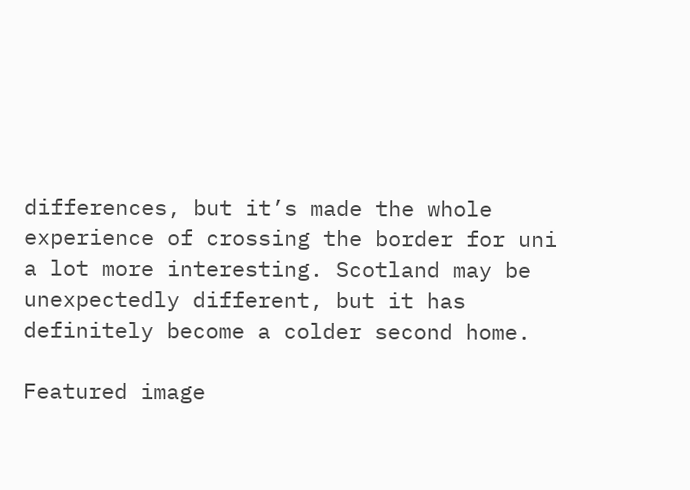differences, but it’s made the whole experience of crossing the border for uni a lot more interesting. Scotland may be unexpectedly different, but it has definitely become a colder second home.

Featured image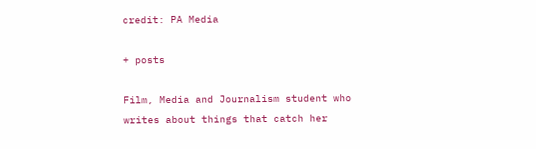credit: PA Media

+ posts

Film, Media and Journalism student who writes about things that catch her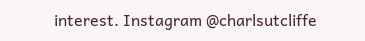interest. Instagram @charlsutcliffe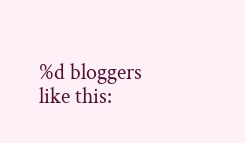%d bloggers like this: